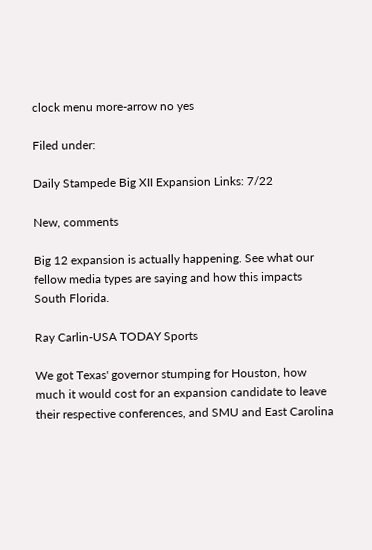clock menu more-arrow no yes

Filed under:

Daily Stampede Big XII Expansion Links: 7/22

New, comments

Big 12 expansion is actually happening. See what our fellow media types are saying and how this impacts South Florida.

Ray Carlin-USA TODAY Sports

We got Texas' governor stumping for Houston, how much it would cost for an expansion candidate to leave their respective conferences, and SMU and East Carolina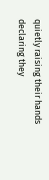quietly raising their hands declaring they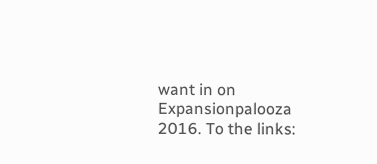want in on Expansionpalooza 2016. To the links: